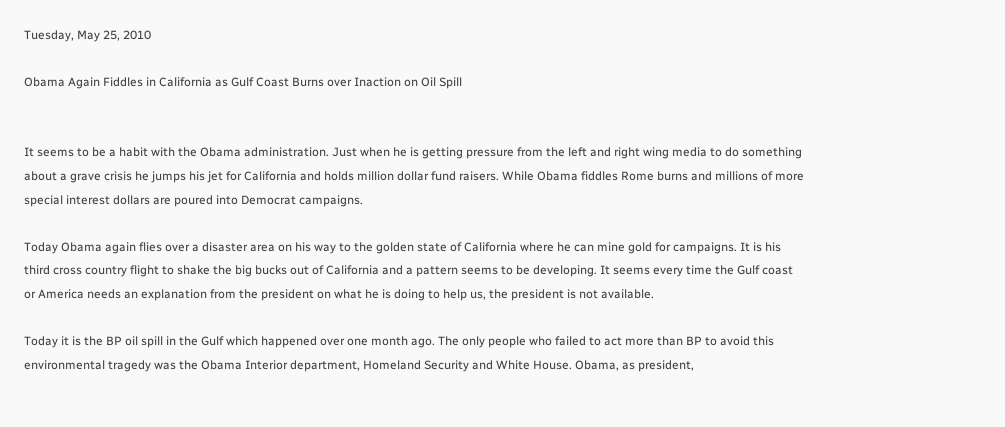Tuesday, May 25, 2010

Obama Again Fiddles in California as Gulf Coast Burns over Inaction on Oil Spill


It seems to be a habit with the Obama administration. Just when he is getting pressure from the left and right wing media to do something about a grave crisis he jumps his jet for California and holds million dollar fund raisers. While Obama fiddles Rome burns and millions of more special interest dollars are poured into Democrat campaigns.

Today Obama again flies over a disaster area on his way to the golden state of California where he can mine gold for campaigns. It is his third cross country flight to shake the big bucks out of California and a pattern seems to be developing. It seems every time the Gulf coast or America needs an explanation from the president on what he is doing to help us, the president is not available.

Today it is the BP oil spill in the Gulf which happened over one month ago. The only people who failed to act more than BP to avoid this environmental tragedy was the Obama Interior department, Homeland Security and White House. Obama, as president,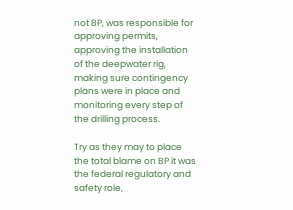not BP, was responsible for approving permits, approving the installation of the deepwater rig, making sure contingency plans were in place and monitoring every step of the drilling process.

Try as they may to place the total blame on BP it was the federal regulatory and safety role,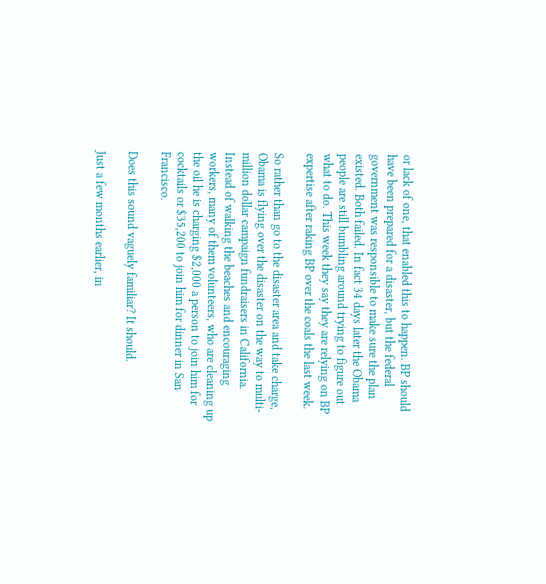or lack of one, that enabled this to happen. BP should have been prepared for a disaster, but the federal government was responsible to make sure the plan existed. Both failed. In fact 34 days later the Obama people are still bumbling around trying to figure out what to do. This week they say they are relying on BP expertise after raking BP over the coals the last week.

So rather than go to the disaster area and take charge, Obama is flying over the disaster on the way to multi-million dollar campaign fundraisers in California. Instead of walking the beaches and encouraging workers, many of them volunteers, who are cleaning up the oil he is charging $2,000 a person to join him for cocktails or $35,200 to join him for dinner in San Francisco.

Does this sound vaguely familiar? It should.

Just a few months earlier, in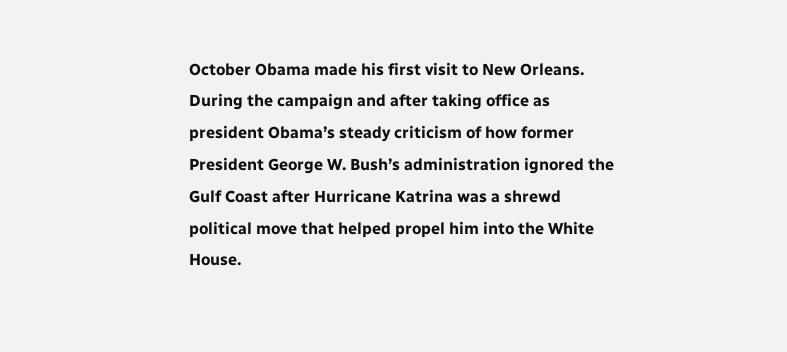October Obama made his first visit to New Orleans. During the campaign and after taking office as president Obama’s steady criticism of how former President George W. Bush’s administration ignored the Gulf Coast after Hurricane Katrina was a shrewd political move that helped propel him into the White House.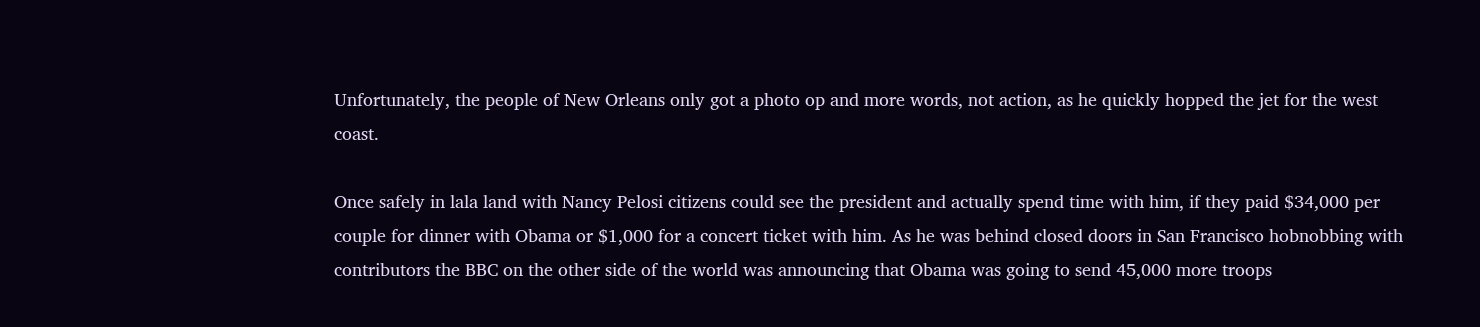Unfortunately, the people of New Orleans only got a photo op and more words, not action, as he quickly hopped the jet for the west coast.

Once safely in lala land with Nancy Pelosi citizens could see the president and actually spend time with him, if they paid $34,000 per couple for dinner with Obama or $1,000 for a concert ticket with him. As he was behind closed doors in San Francisco hobnobbing with contributors the BBC on the other side of the world was announcing that Obama was going to send 45,000 more troops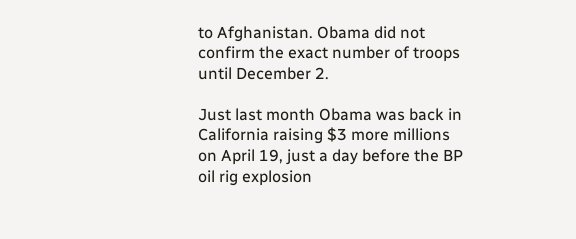to Afghanistan. Obama did not confirm the exact number of troops until December 2.

Just last month Obama was back in California raising $3 more millions on April 19, just a day before the BP oil rig explosion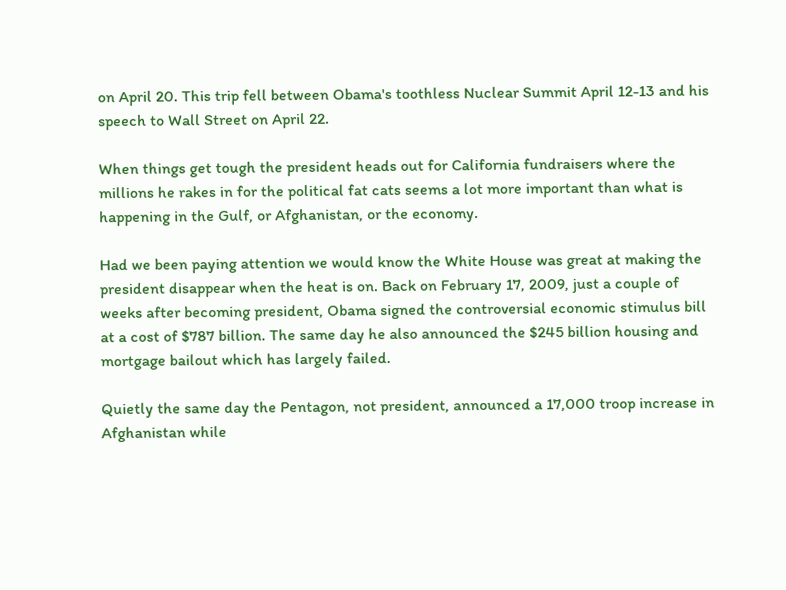on April 20. This trip fell between Obama's toothless Nuclear Summit April 12-13 and his speech to Wall Street on April 22.

When things get tough the president heads out for California fundraisers where the millions he rakes in for the political fat cats seems a lot more important than what is happening in the Gulf, or Afghanistan, or the economy.

Had we been paying attention we would know the White House was great at making the president disappear when the heat is on. Back on February 17, 2009, just a couple of weeks after becoming president, Obama signed the controversial economic stimulus bill at a cost of $787 billion. The same day he also announced the $245 billion housing and mortgage bailout which has largely failed.

Quietly the same day the Pentagon, not president, announced a 17,000 troop increase in Afghanistan while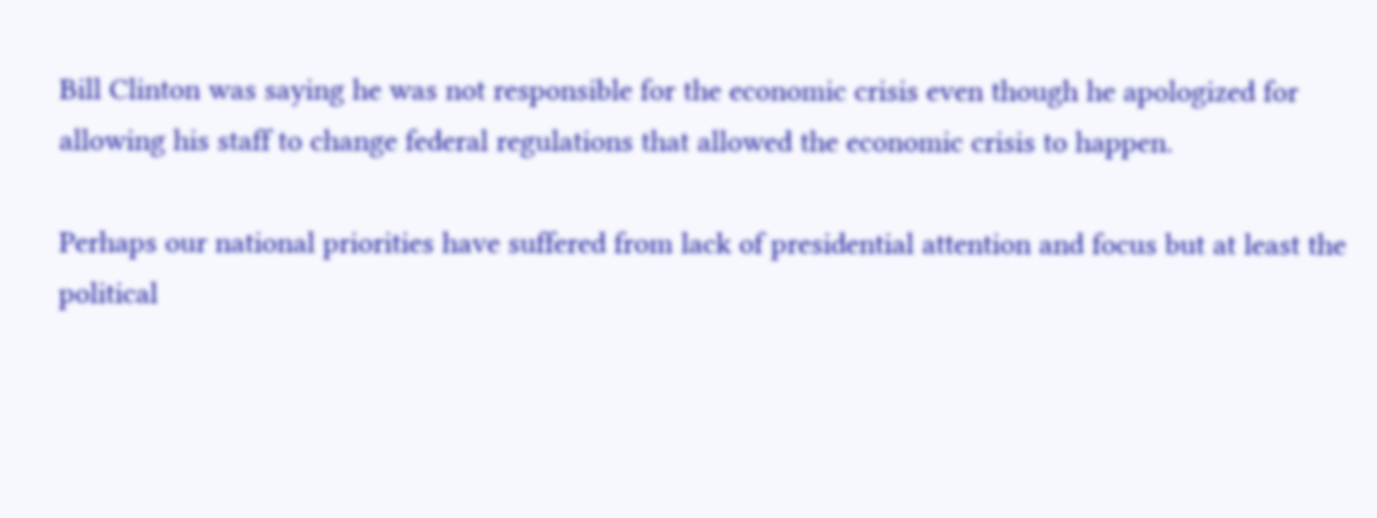Bill Clinton was saying he was not responsible for the economic crisis even though he apologized for allowing his staff to change federal regulations that allowed the economic crisis to happen.

Perhaps our national priorities have suffered from lack of presidential attention and focus but at least the political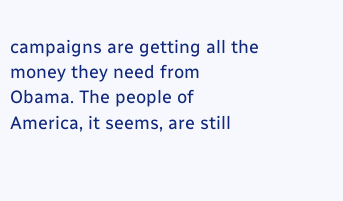campaigns are getting all the money they need from Obama. The people of America, it seems, are still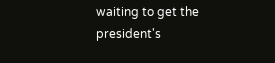waiting to get the president's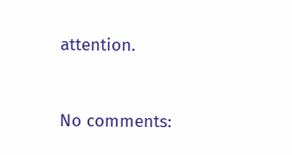attention.


No comments: